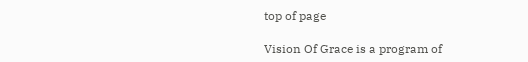top of page

Vision Of Grace is a program of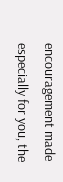encouragement made especially for you, the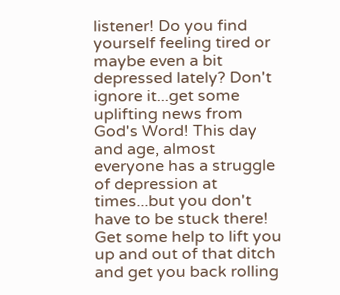listener! Do you find yourself feeling tired or maybe even a bit depressed lately? Don't ignore it...get some uplifting news from God's Word! This day and age, almost everyone has a struggle of depression at times...but you don't have to be stuck there! Get some help to lift you up and out of that ditch and get you back rolling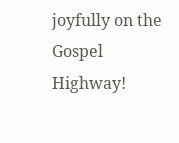joyfully on the Gospel Highway!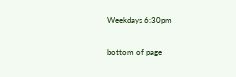Weekdays 6:30pm

bottom of page